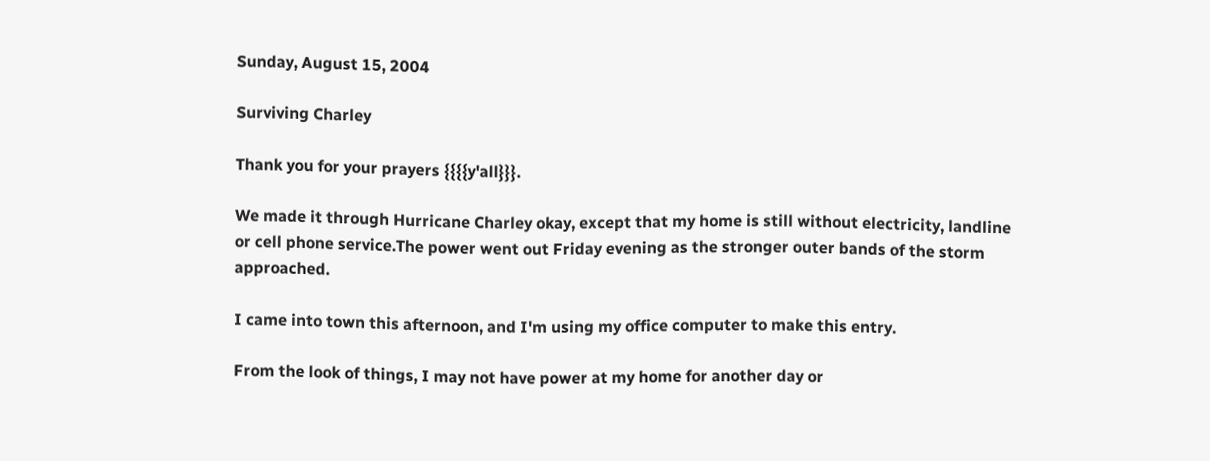Sunday, August 15, 2004

Surviving Charley

Thank you for your prayers {{{{y'all}}}.

We made it through Hurricane Charley okay, except that my home is still without electricity, landline or cell phone service.The power went out Friday evening as the stronger outer bands of the storm approached.

I came into town this afternoon, and I'm using my office computer to make this entry.

From the look of things, I may not have power at my home for another day or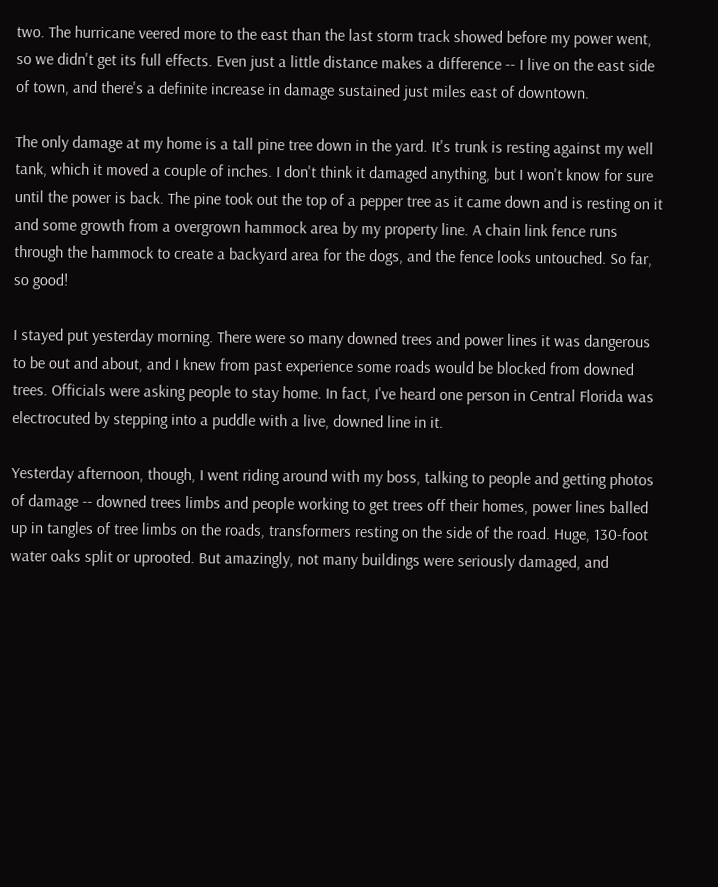two. The hurricane veered more to the east than the last storm track showed before my power went, so we didn't get its full effects. Even just a little distance makes a difference -- I live on the east side of town, and there's a definite increase in damage sustained just miles east of downtown.

The only damage at my home is a tall pine tree down in the yard. It's trunk is resting against my well tank, which it moved a couple of inches. I don't think it damaged anything, but I won't know for sure until the power is back. The pine took out the top of a pepper tree as it came down and is resting on it and some growth from a overgrown hammock area by my property line. A chain link fence runs through the hammock to create a backyard area for the dogs, and the fence looks untouched. So far, so good!

I stayed put yesterday morning. There were so many downed trees and power lines it was dangerous to be out and about, and I knew from past experience some roads would be blocked from downed trees. Officials were asking people to stay home. In fact, I've heard one person in Central Florida was electrocuted by stepping into a puddle with a live, downed line in it.

Yesterday afternoon, though, I went riding around with my boss, talking to people and getting photos of damage -- downed trees limbs and people working to get trees off their homes, power lines balled up in tangles of tree limbs on the roads, transformers resting on the side of the road. Huge, 130-foot water oaks split or uprooted. But amazingly, not many buildings were seriously damaged, and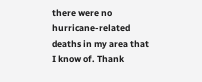there were no hurricane-related deaths in my area that I know of. Thank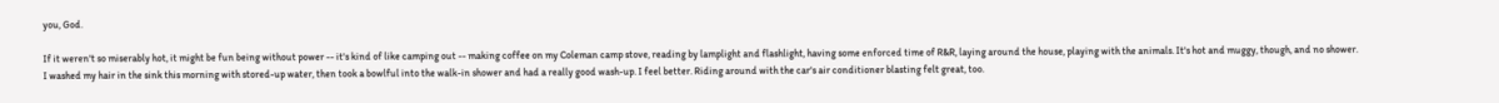you, God.

If it weren't so miserably hot, it might be fun being without power -- it's kind of like camping out -- making coffee on my Coleman camp stove, reading by lamplight and flashlight, having some enforced time of R&R, laying around the house, playing with the animals. It's hot and muggy, though, and no shower. I washed my hair in the sink this morning with stored-up water, then took a bowlful into the walk-in shower and had a really good wash-up. I feel better. Riding around with the car's air conditioner blasting felt great, too.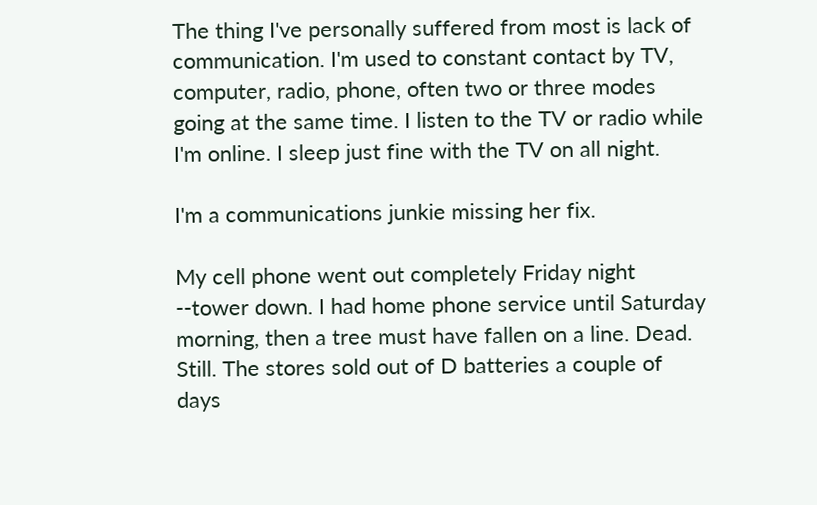The thing I've personally suffered from most is lack of communication. I'm used to constant contact by TV, computer, radio, phone, often two or three modes going at the same time. I listen to the TV or radio while I'm online. I sleep just fine with the TV on all night.

I'm a communications junkie missing her fix.

My cell phone went out completely Friday night --tower down. I had home phone service until Saturday morning, then a tree must have fallen on a line. Dead. Still. The stores sold out of D batteries a couple of days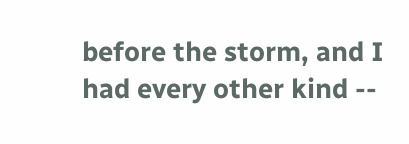before the storm, and I had every other kind --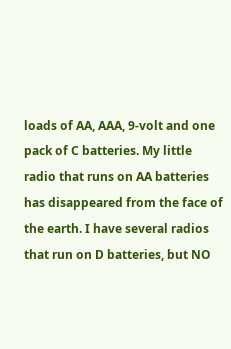loads of AA, AAA, 9-volt and one pack of C batteries. My little radio that runs on AA batteries has disappeared from the face of the earth. I have several radios that run on D batteries, but NO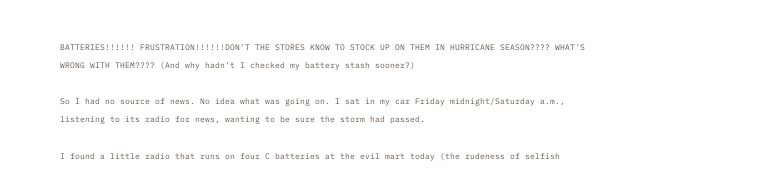BATTERIES!!!!!! FRUSTRATION!!!!!!DON'T THE STORES KNOW TO STOCK UP ON THEM IN HURRICANE SEASON???? WHAT'S WRONG WITH THEM???? (And why hadn't I checked my battery stash sooner?)

So I had no source of news. No idea what was going on. I sat in my car Friday midnight/Saturday a.m., listening to its radio for news, wanting to be sure the storm had passed.

I found a little radio that runs on four C batteries at the evil mart today (the rudeness of selfish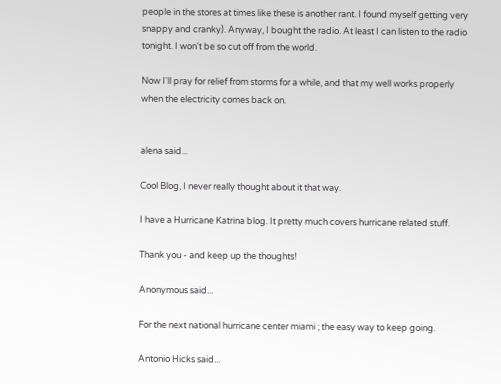people in the stores at times like these is another rant. I found myself getting very snappy and cranky). Anyway, I bought the radio. At least I can listen to the radio tonight. I won't be so cut off from the world.

Now I'll pray for relief from storms for a while, and that my well works properly when the electricity comes back on.


alena said...

Cool Blog, I never really thought about it that way.

I have a Hurricane Katrina blog. It pretty much covers hurricane related stuff.

Thank you - and keep up the thoughts!

Anonymous said...

For the next national hurricane center miami ; the easy way to keep going.

Antonio Hicks said...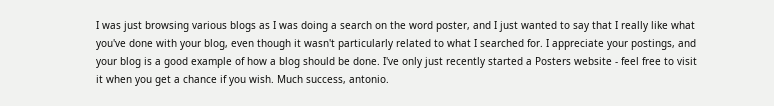I was just browsing various blogs as I was doing a search on the word poster, and I just wanted to say that I really like what you've done with your blog, even though it wasn't particularly related to what I searched for. I appreciate your postings, and your blog is a good example of how a blog should be done. I've only just recently started a Posters website - feel free to visit it when you get a chance if you wish. Much success, antonio.